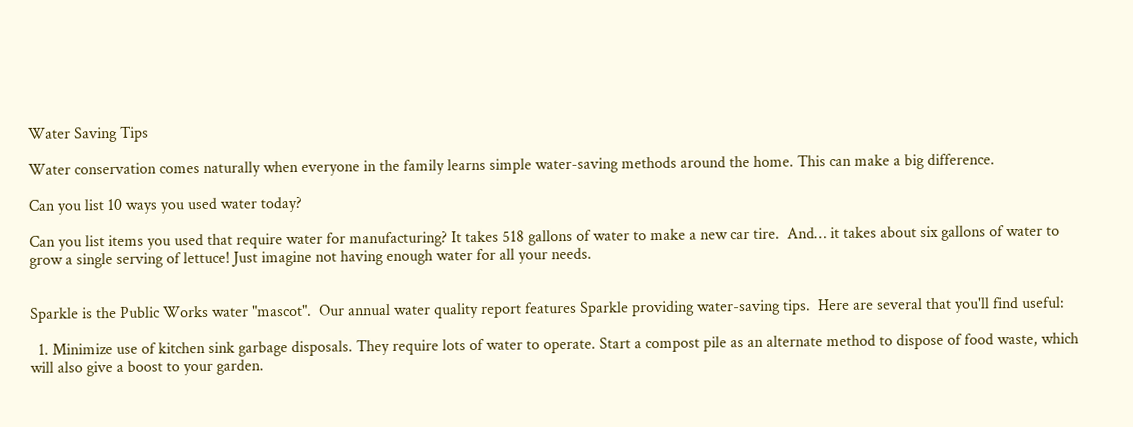Water Saving Tips

Water conservation comes naturally when everyone in the family learns simple water-saving methods around the home. This can make a big difference.

Can you list 10 ways you used water today?

Can you list items you used that require water for manufacturing? It takes 518 gallons of water to make a new car tire.  And… it takes about six gallons of water to grow a single serving of lettuce! Just imagine not having enough water for all your needs.


Sparkle is the Public Works water "mascot".  Our annual water quality report features Sparkle providing water-saving tips.  Here are several that you'll find useful:

  1. Minimize use of kitchen sink garbage disposals. They require lots of water to operate. Start a compost pile as an alternate method to dispose of food waste, which will also give a boost to your garden.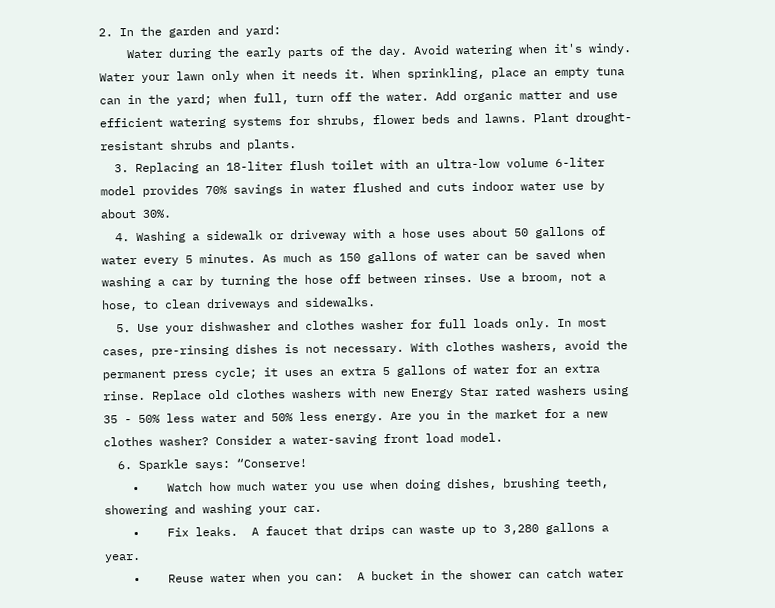2. In the garden and yard:
    Water during the early parts of the day. Avoid watering when it's windy.  Water your lawn only when it needs it. When sprinkling, place an empty tuna can in the yard; when full, turn off the water. Add organic matter and use efficient watering systems for shrubs, flower beds and lawns. Plant drought-resistant shrubs and plants.
  3. Replacing an 18-liter flush toilet with an ultra-low volume 6-liter model provides 70% savings in water flushed and cuts indoor water use by about 30%.
  4. Washing a sidewalk or driveway with a hose uses about 50 gallons of water every 5 minutes. As much as 150 gallons of water can be saved when washing a car by turning the hose off between rinses. Use a broom, not a hose, to clean driveways and sidewalks.
  5. Use your dishwasher and clothes washer for full loads only. In most cases, pre-rinsing dishes is not necessary. With clothes washers, avoid the permanent press cycle; it uses an extra 5 gallons of water for an extra rinse. Replace old clothes washers with new Energy Star rated washers using 35 - 50% less water and 50% less energy. Are you in the market for a new clothes washer? Consider a water-saving front load model.
  6. Sparkle says: “Conserve!
    •    Watch how much water you use when doing dishes, brushing teeth, showering and washing your car.
    •    Fix leaks.  A faucet that drips can waste up to 3,280 gallons a year.
    •    Reuse water when you can:  A bucket in the shower can catch water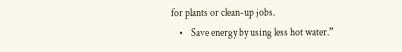for plants or clean-up jobs.
    •    Save energy by using less hot water.”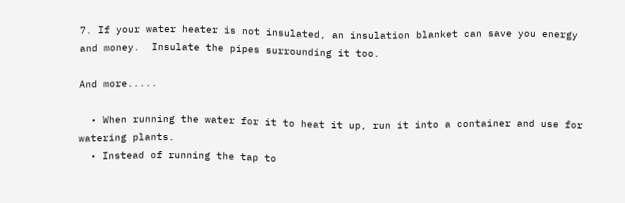7. If your water heater is not insulated, an insulation blanket can save you energy and money.  Insulate the pipes surrounding it too.

And more.....

  • When running the water for it to heat it up, run it into a container and use for watering plants.
  • Instead of running the tap to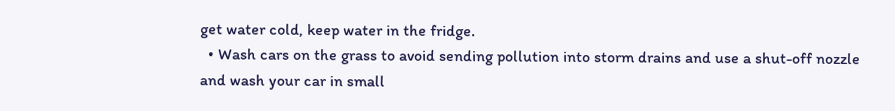get water cold, keep water in the fridge.
  • Wash cars on the grass to avoid sending pollution into storm drains and use a shut-off nozzle and wash your car in small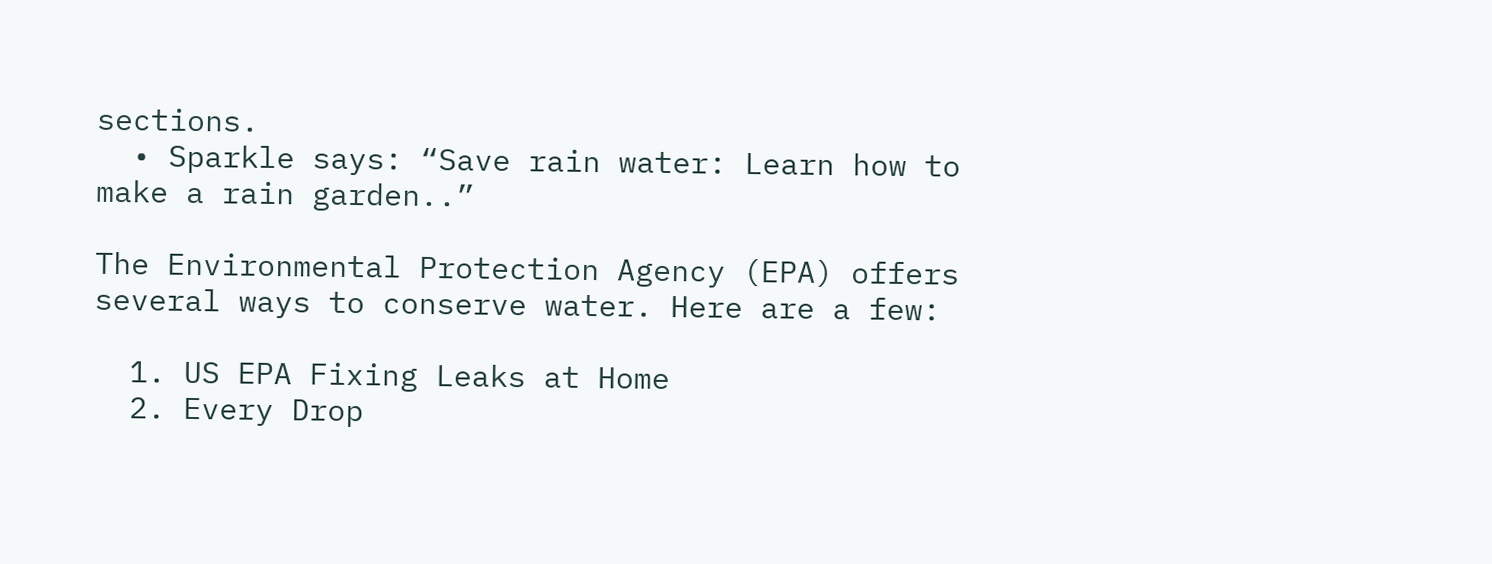sections.
  • Sparkle says: “Save rain water: Learn how to make a rain garden..”

The Environmental Protection Agency (EPA) offers several ways to conserve water. Here are a few:

  1. US EPA Fixing Leaks at Home
  2. Every Drop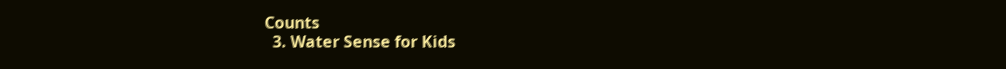Counts
  3. Water Sense for Kids